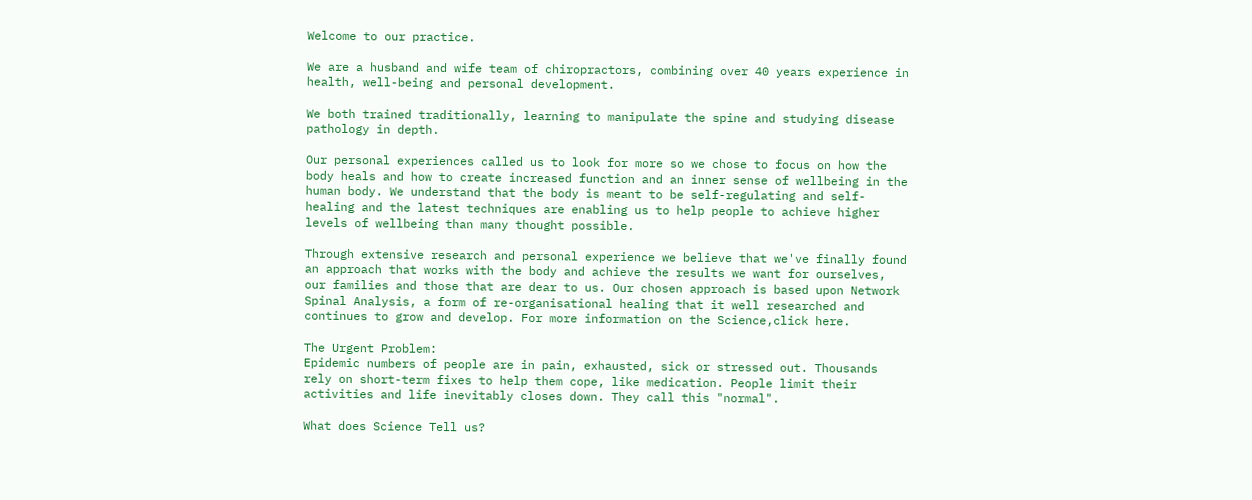Welcome to our practice.

We are a husband and wife team of chiropractors, combining over 40 years experience in health, well-being and personal development.

We both trained traditionally, learning to manipulate the spine and studying disease pathology in depth.

Our personal experiences called us to look for more so we chose to focus on how the body heals and how to create increased function and an inner sense of wellbeing in the human body. We understand that the body is meant to be self-regulating and self-healing and the latest techniques are enabling us to help people to achieve higher levels of wellbeing than many thought possible.

Through extensive research and personal experience we believe that we've finally found an approach that works with the body and achieve the results we want for ourselves, our families and those that are dear to us. Our chosen approach is based upon Network Spinal Analysis, a form of re-organisational healing that it well researched and continues to grow and develop. For more information on the Science,click here.

The Urgent Problem:
Epidemic numbers of people are in pain, exhausted, sick or stressed out. Thousands rely on short-term fixes to help them cope, like medication. People limit their activities and life inevitably closes down. They call this "normal".

What does Science Tell us?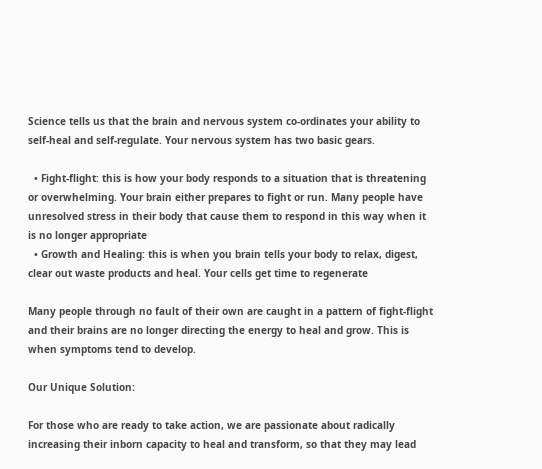Science tells us that the brain and nervous system co-ordinates your ability to self-heal and self-regulate. Your nervous system has two basic gears.

  • Fight-flight: this is how your body responds to a situation that is threatening or overwhelming. Your brain either prepares to fight or run. Many people have unresolved stress in their body that cause them to respond in this way when it is no longer appropriate
  • Growth and Healing: this is when you brain tells your body to relax, digest, clear out waste products and heal. Your cells get time to regenerate

Many people through no fault of their own are caught in a pattern of fight-flight and their brains are no longer directing the energy to heal and grow. This is when symptoms tend to develop.

Our Unique Solution:

For those who are ready to take action, we are passionate about radically increasing their inborn capacity to heal and transform, so that they may lead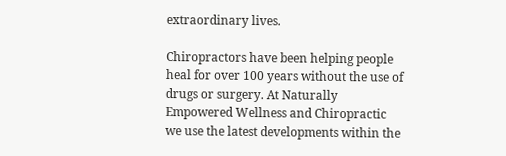extraordinary lives.

Chiropractors have been helping people heal for over 100 years without the use of drugs or surgery. At Naturally Empowered Wellness and Chiropractic we use the latest developments within the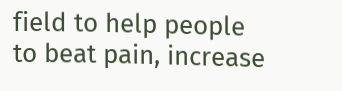field to help people to beat pain, increase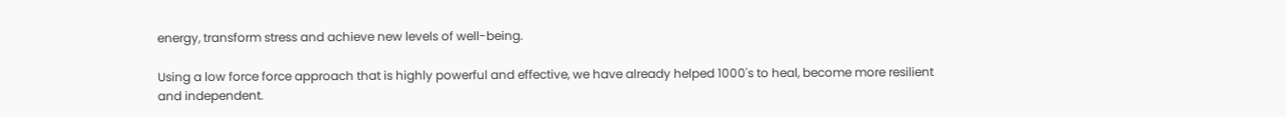energy, transform stress and achieve new levels of well-being.

Using a low force force approach that is highly powerful and effective, we have already helped 1000's to heal, become more resilient and independent.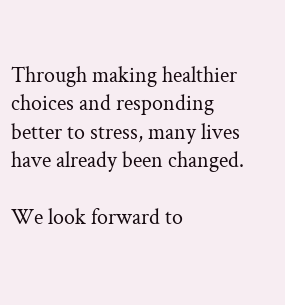Through making healthier choices and responding better to stress, many lives have already been changed.

We look forward to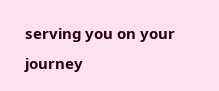serving you on your journey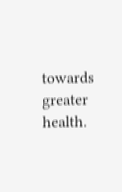towards greater health.